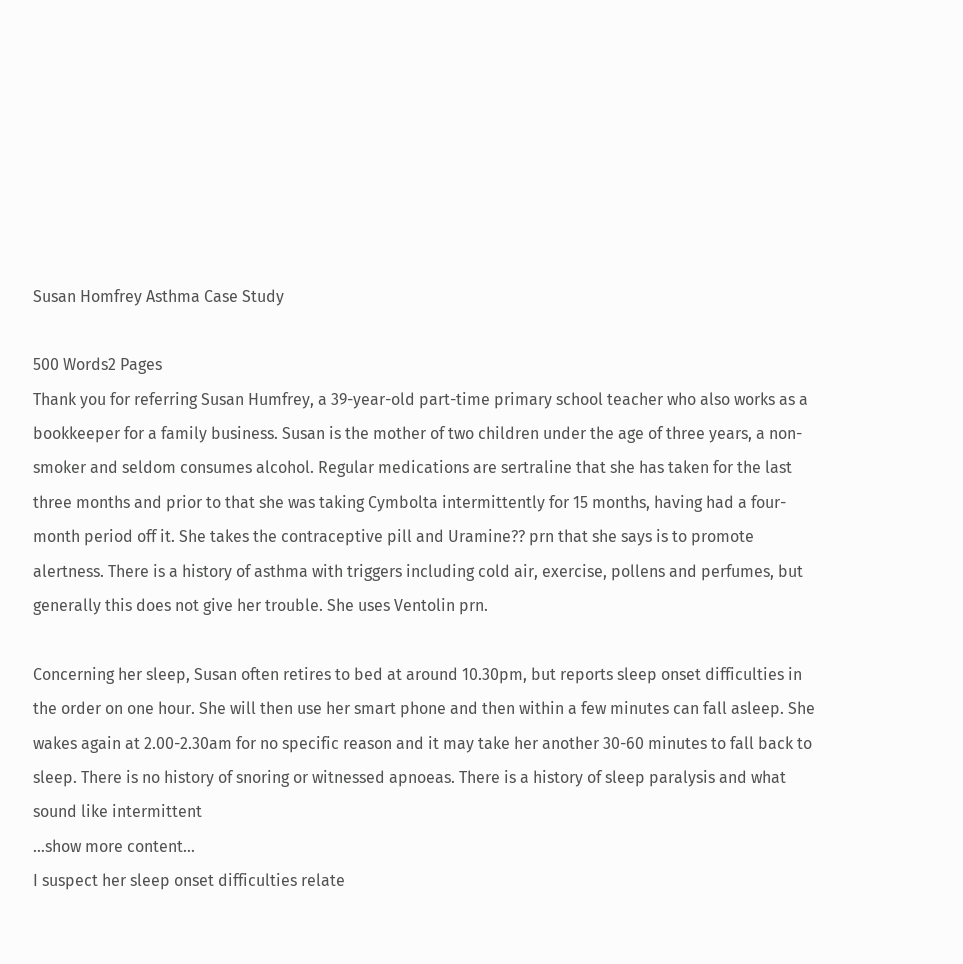Susan Homfrey Asthma Case Study

500 Words2 Pages
Thank you for referring Susan Humfrey, a 39-year-old part-time primary school teacher who also works as a bookkeeper for a family business. Susan is the mother of two children under the age of three years, a non-smoker and seldom consumes alcohol. Regular medications are sertraline that she has taken for the last three months and prior to that she was taking Cymbolta intermittently for 15 months, having had a four-month period off it. She takes the contraceptive pill and Uramine?? prn that she says is to promote alertness. There is a history of asthma with triggers including cold air, exercise, pollens and perfumes, but generally this does not give her trouble. She uses Ventolin prn.

Concerning her sleep, Susan often retires to bed at around 10.30pm, but reports sleep onset difficulties in the order on one hour. She will then use her smart phone and then within a few minutes can fall asleep. She wakes again at 2.00-2.30am for no specific reason and it may take her another 30-60 minutes to fall back to sleep. There is no history of snoring or witnessed apnoeas. There is a history of sleep paralysis and what sound like intermittent
…show more content…
I suspect her sleep onset difficulties relate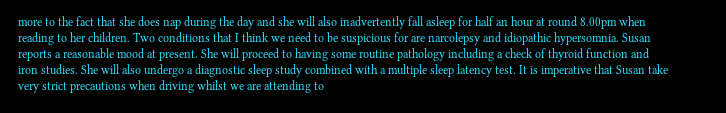more to the fact that she does nap during the day and she will also inadvertently fall asleep for half an hour at round 8.00pm when reading to her children. Two conditions that I think we need to be suspicious for are narcolepsy and idiopathic hypersomnia. Susan reports a reasonable mood at present. She will proceed to having some routine pathology including a check of thyroid function and iron studies. She will also undergo a diagnostic sleep study combined with a multiple sleep latency test. It is imperative that Susan take very strict precautions when driving whilst we are attending to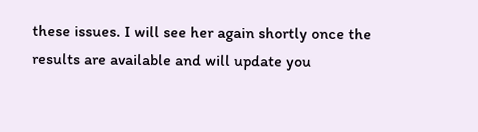these issues. I will see her again shortly once the results are available and will update you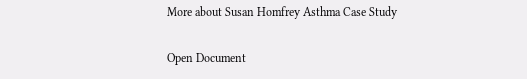More about Susan Homfrey Asthma Case Study

Open Document